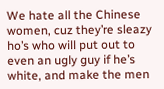We hate all the Chinese women, cuz they’re sleazy ho’s who will put out to even an ugly guy if he’s white, and make the men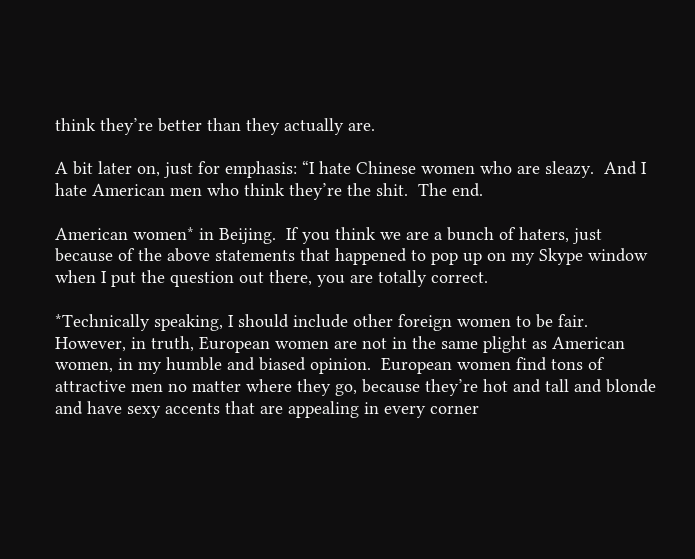think they’re better than they actually are.

A bit later on, just for emphasis: “I hate Chinese women who are sleazy.  And I hate American men who think they’re the shit.  The end.

American women* in Beijing.  If you think we are a bunch of haters, just because of the above statements that happened to pop up on my Skype window when I put the question out there, you are totally correct.

*Technically speaking, I should include other foreign women to be fair.  However, in truth, European women are not in the same plight as American women, in my humble and biased opinion.  European women find tons of attractive men no matter where they go, because they’re hot and tall and blonde and have sexy accents that are appealing in every corner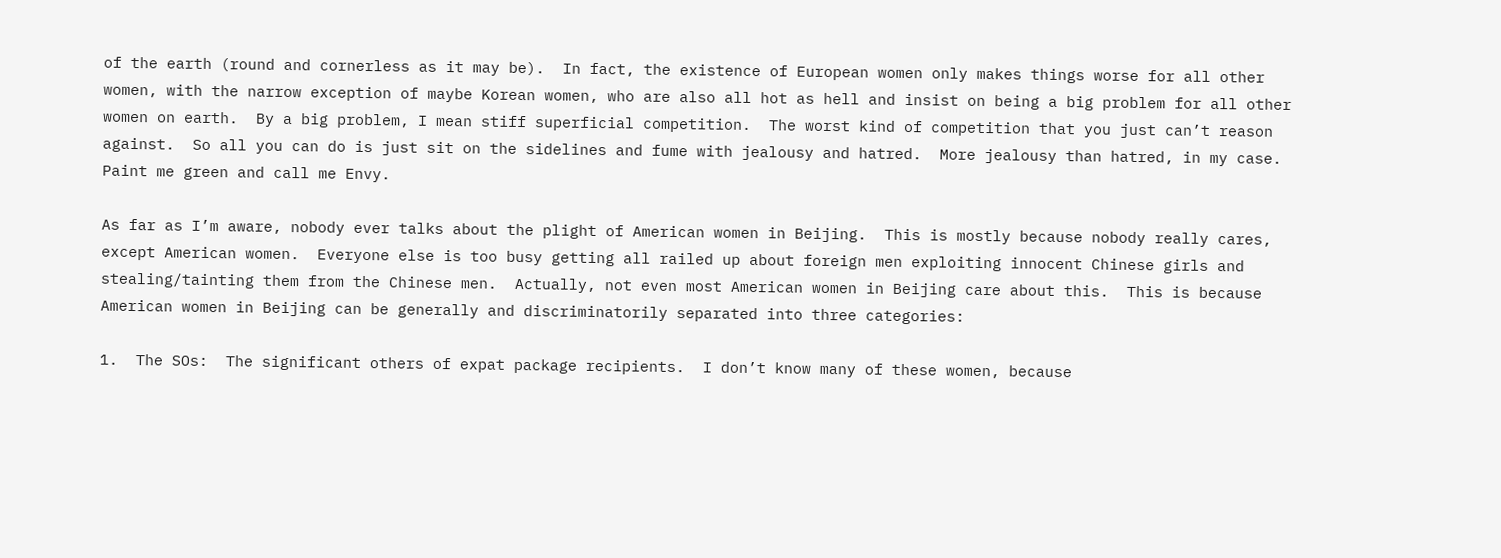of the earth (round and cornerless as it may be).  In fact, the existence of European women only makes things worse for all other women, with the narrow exception of maybe Korean women, who are also all hot as hell and insist on being a big problem for all other women on earth.  By a big problem, I mean stiff superficial competition.  The worst kind of competition that you just can’t reason against.  So all you can do is just sit on the sidelines and fume with jealousy and hatred.  More jealousy than hatred, in my case.  Paint me green and call me Envy.

As far as I’m aware, nobody ever talks about the plight of American women in Beijing.  This is mostly because nobody really cares, except American women.  Everyone else is too busy getting all railed up about foreign men exploiting innocent Chinese girls and stealing/tainting them from the Chinese men.  Actually, not even most American women in Beijing care about this.  This is because American women in Beijing can be generally and discriminatorily separated into three categories:

1.  The SOs:  The significant others of expat package recipients.  I don’t know many of these women, because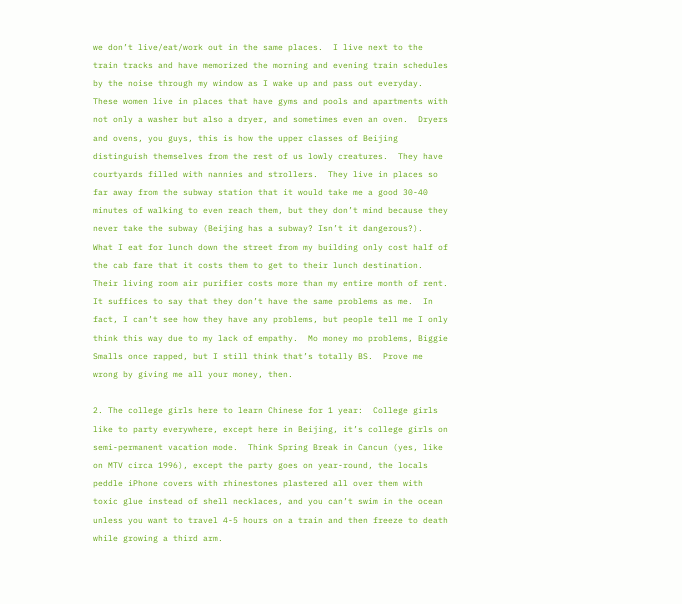we don’t live/eat/work out in the same places.  I live next to the train tracks and have memorized the morning and evening train schedules by the noise through my window as I wake up and pass out everyday.  These women live in places that have gyms and pools and apartments with not only a washer but also a dryer, and sometimes even an oven.  Dryers and ovens, you guys, this is how the upper classes of Beijing distinguish themselves from the rest of us lowly creatures.  They have courtyards filled with nannies and strollers.  They live in places so far away from the subway station that it would take me a good 30-40 minutes of walking to even reach them, but they don’t mind because they never take the subway (Beijing has a subway? Isn’t it dangerous?).  What I eat for lunch down the street from my building only cost half of the cab fare that it costs them to get to their lunch destination.  Their living room air purifier costs more than my entire month of rent.  It suffices to say that they don’t have the same problems as me.  In fact, I can’t see how they have any problems, but people tell me I only think this way due to my lack of empathy.  Mo money mo problems, Biggie Smalls once rapped, but I still think that’s totally BS.  Prove me wrong by giving me all your money, then.

2. The college girls here to learn Chinese for 1 year:  College girls like to party everywhere, except here in Beijing, it’s college girls on semi-permanent vacation mode.  Think Spring Break in Cancun (yes, like on MTV circa 1996), except the party goes on year-round, the locals peddle iPhone covers with rhinestones plastered all over them with toxic glue instead of shell necklaces, and you can’t swim in the ocean unless you want to travel 4-5 hours on a train and then freeze to death while growing a third arm.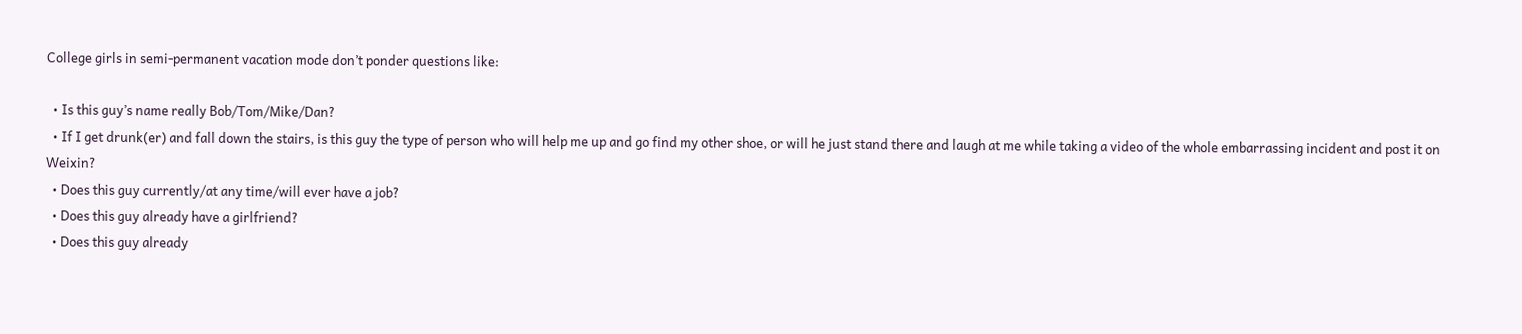College girls in semi-permanent vacation mode don’t ponder questions like:

  • Is this guy’s name really Bob/Tom/Mike/Dan?
  • If I get drunk(er) and fall down the stairs, is this guy the type of person who will help me up and go find my other shoe, or will he just stand there and laugh at me while taking a video of the whole embarrassing incident and post it on Weixin?
  • Does this guy currently/at any time/will ever have a job?
  • Does this guy already have a girlfriend?
  • Does this guy already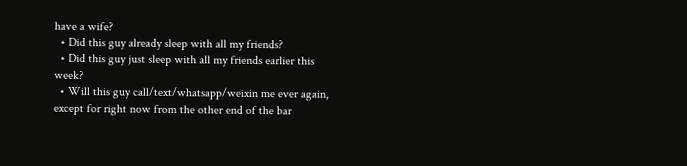have a wife?
  • Did this guy already sleep with all my friends?
  • Did this guy just sleep with all my friends earlier this week?
  • Will this guy call/text/whatsapp/weixin me ever again, except for right now from the other end of the bar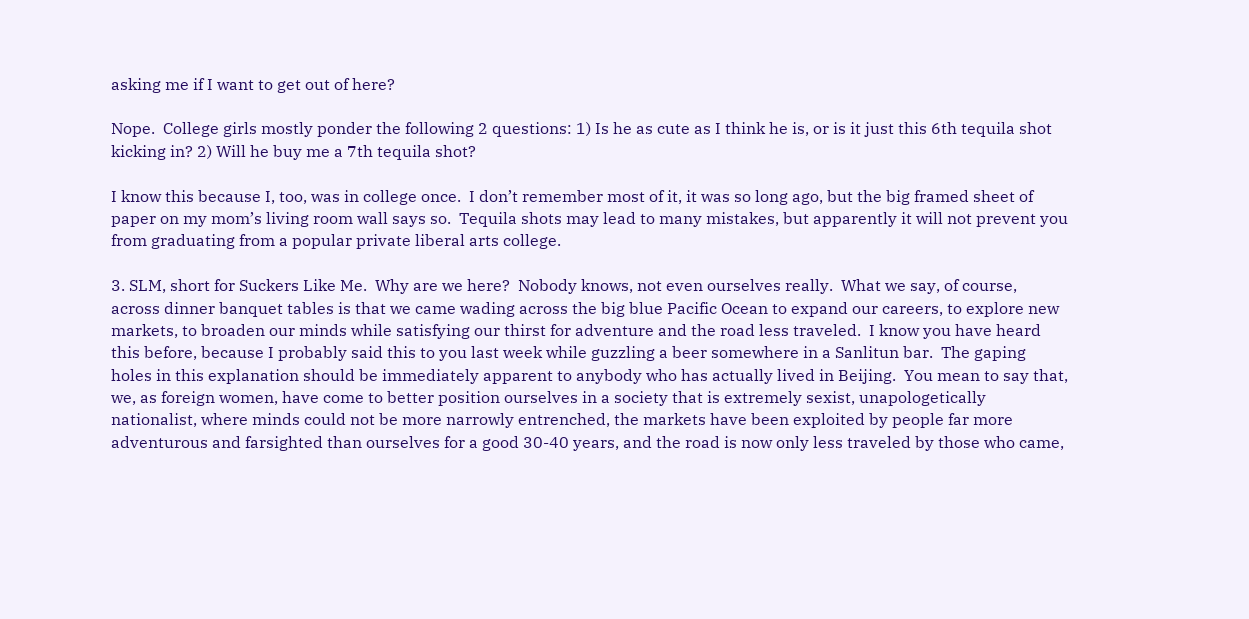asking me if I want to get out of here?

Nope.  College girls mostly ponder the following 2 questions: 1) Is he as cute as I think he is, or is it just this 6th tequila shot kicking in? 2) Will he buy me a 7th tequila shot?

I know this because I, too, was in college once.  I don’t remember most of it, it was so long ago, but the big framed sheet of paper on my mom’s living room wall says so.  Tequila shots may lead to many mistakes, but apparently it will not prevent you from graduating from a popular private liberal arts college.

3. SLM, short for Suckers Like Me.  Why are we here?  Nobody knows, not even ourselves really.  What we say, of course, across dinner banquet tables is that we came wading across the big blue Pacific Ocean to expand our careers, to explore new markets, to broaden our minds while satisfying our thirst for adventure and the road less traveled.  I know you have heard this before, because I probably said this to you last week while guzzling a beer somewhere in a Sanlitun bar.  The gaping holes in this explanation should be immediately apparent to anybody who has actually lived in Beijing.  You mean to say that, we, as foreign women, have come to better position ourselves in a society that is extremely sexist, unapologetically nationalist, where minds could not be more narrowly entrenched, the markets have been exploited by people far more adventurous and farsighted than ourselves for a good 30-40 years, and the road is now only less traveled by those who came,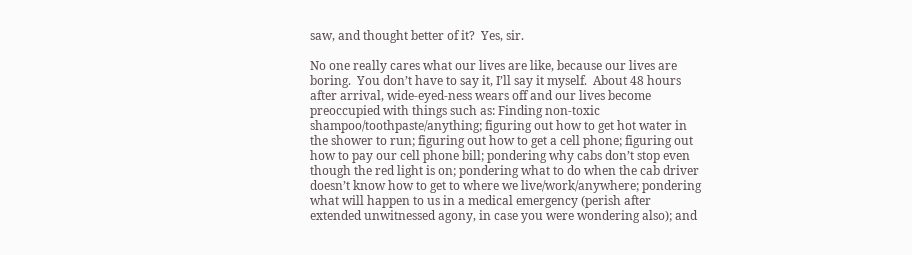saw, and thought better of it?  Yes, sir.

No one really cares what our lives are like, because our lives are boring.  You don’t have to say it, I’ll say it myself.  About 48 hours after arrival, wide-eyed-ness wears off and our lives become preoccupied with things such as: Finding non-toxic shampoo/toothpaste/anything; figuring out how to get hot water in the shower to run; figuring out how to get a cell phone; figuring out how to pay our cell phone bill; pondering why cabs don’t stop even though the red light is on; pondering what to do when the cab driver doesn’t know how to get to where we live/work/anywhere; pondering what will happen to us in a medical emergency (perish after extended unwitnessed agony, in case you were wondering also); and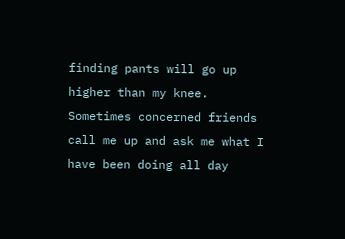finding pants will go up higher than my knee.  Sometimes concerned friends call me up and ask me what I have been doing all day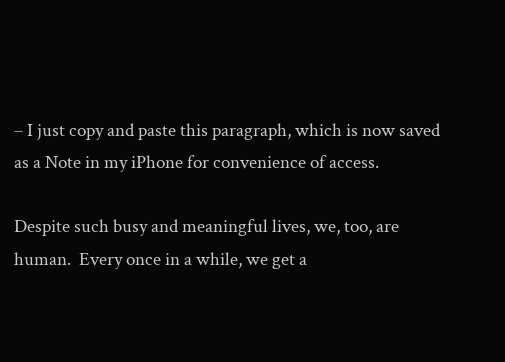– I just copy and paste this paragraph, which is now saved as a Note in my iPhone for convenience of access.

Despite such busy and meaningful lives, we, too, are human.  Every once in a while, we get a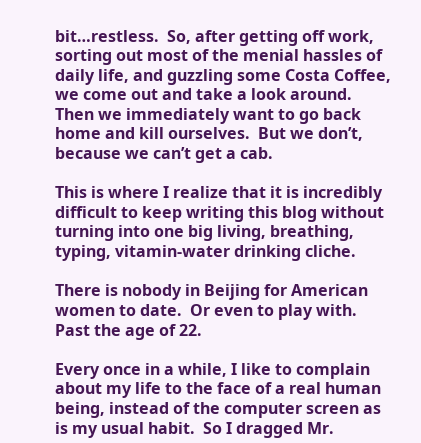bit…restless.  So, after getting off work, sorting out most of the menial hassles of daily life, and guzzling some Costa Coffee, we come out and take a look around.  Then we immediately want to go back home and kill ourselves.  But we don’t, because we can’t get a cab.

This is where I realize that it is incredibly difficult to keep writing this blog without turning into one big living, breathing, typing, vitamin-water drinking cliche.

There is nobody in Beijing for American women to date.  Or even to play with.  Past the age of 22.

Every once in a while, I like to complain about my life to the face of a real human being, instead of the computer screen as is my usual habit.  So I dragged Mr.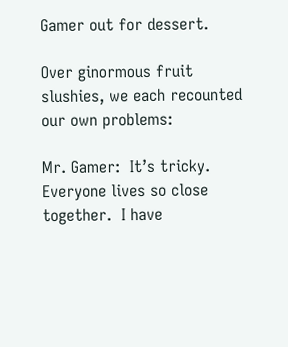Gamer out for dessert.

Over ginormous fruit slushies, we each recounted our own problems:

Mr. Gamer:  It’s tricky.  Everyone lives so close together.  I have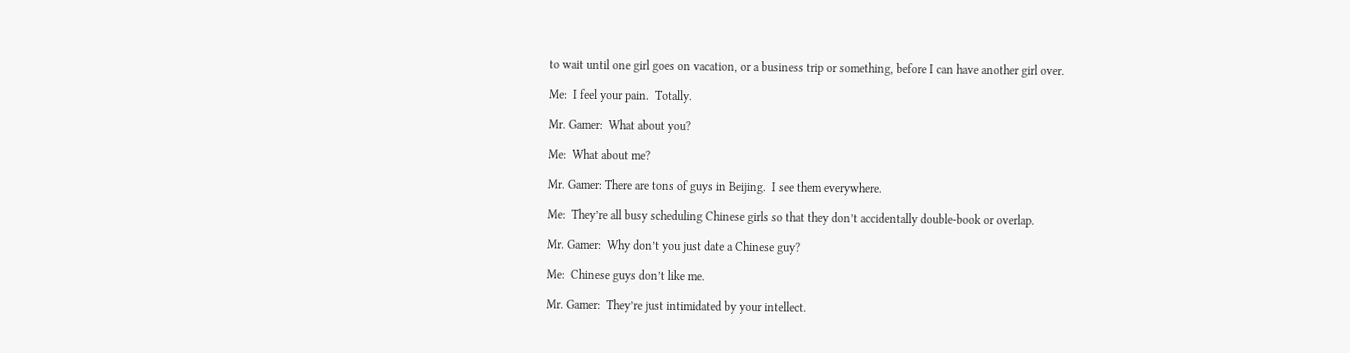to wait until one girl goes on vacation, or a business trip or something, before I can have another girl over.

Me:  I feel your pain.  Totally.

Mr. Gamer:  What about you?

Me:  What about me?

Mr. Gamer: There are tons of guys in Beijing.  I see them everywhere.

Me:  They’re all busy scheduling Chinese girls so that they don’t accidentally double-book or overlap.

Mr. Gamer:  Why don’t you just date a Chinese guy?

Me:  Chinese guys don’t like me.

Mr. Gamer:  They’re just intimidated by your intellect.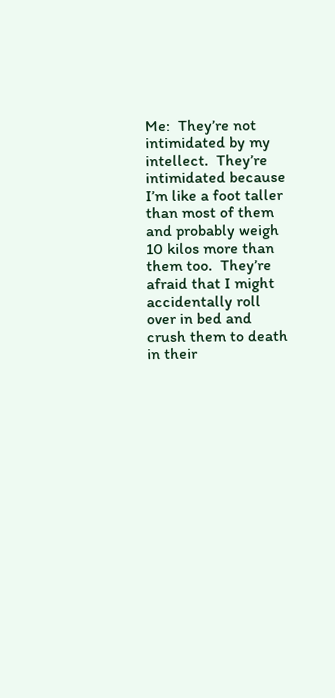Me:  They’re not intimidated by my intellect.  They’re intimidated because I’m like a foot taller than most of them and probably weigh 10 kilos more than them too.  They’re afraid that I might accidentally roll over in bed and crush them to death in their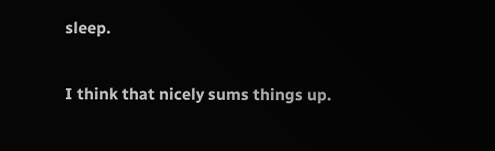sleep.

I think that nicely sums things up.